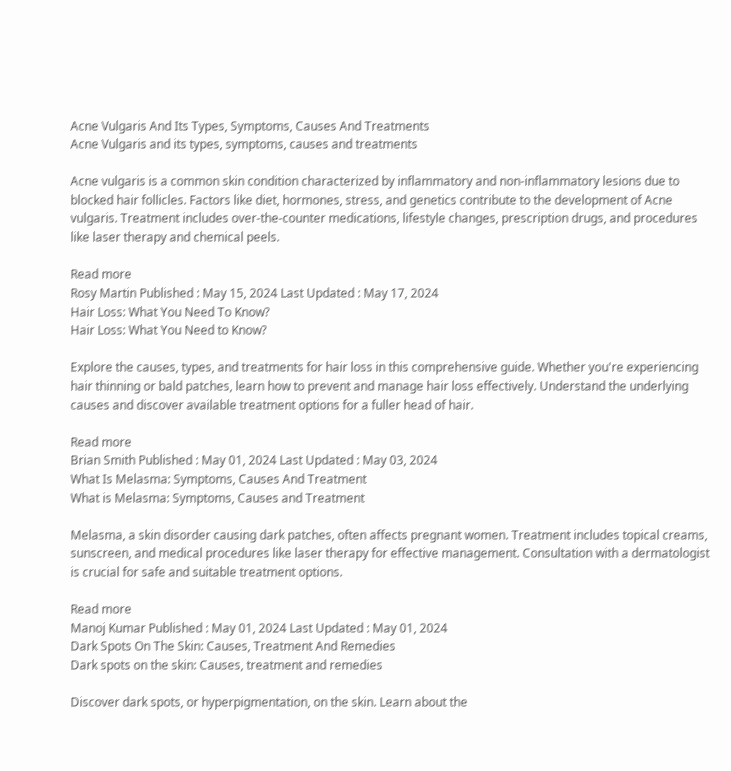Acne Vulgaris And Its Types, Symptoms, Causes And Treatments
Acne Vulgaris and its types, symptoms, causes and treatments

Acne vulgaris is a common skin condition characterized by inflammatory and non-inflammatory lesions due to blocked hair follicles. Factors like diet, hormones, stress, and genetics contribute to the development of Acne vulgaris. Treatment includes over-the-counter medications, lifestyle changes, prescription drugs, and procedures like laser therapy and chemical peels.

Read more
Rosy Martin Published : May 15, 2024 Last Updated : May 17, 2024
Hair Loss: What You Need To Know?
Hair Loss: What You Need to Know?

Explore the causes, types, and treatments for hair loss in this comprehensive guide. Whether you're experiencing hair thinning or bald patches, learn how to prevent and manage hair loss effectively. Understand the underlying causes and discover available treatment options for a fuller head of hair.

Read more
Brian Smith Published : May 01, 2024 Last Updated : May 03, 2024
What Is Melasma: Symptoms, Causes And Treatment
What is Melasma: Symptoms, Causes and Treatment

Melasma, a skin disorder causing dark patches, often affects pregnant women. Treatment includes topical creams, sunscreen, and medical procedures like laser therapy for effective management. Consultation with a dermatologist is crucial for safe and suitable treatment options.

Read more
Manoj Kumar Published : May 01, 2024 Last Updated : May 01, 2024
Dark Spots On The Skin: Causes, Treatment And Remedies
Dark spots on the skin: Causes, treatment and remedies

Discover dark spots, or hyperpigmentation, on the skin. Learn about the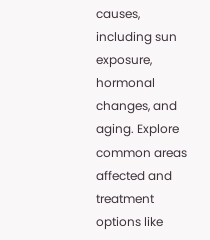causes, including sun exposure, hormonal changes, and aging. Explore common areas affected and treatment options like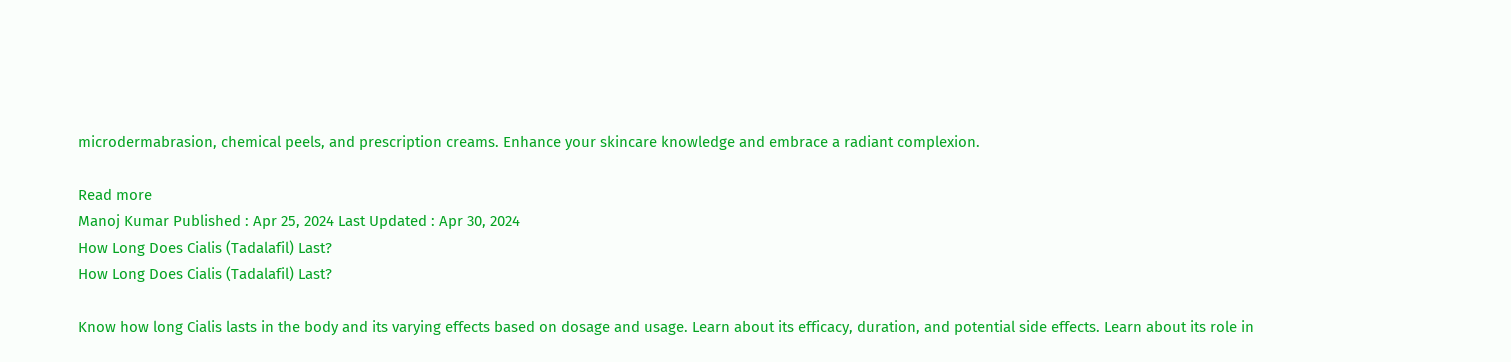microdermabrasion, chemical peels, and prescription creams. Enhance your skincare knowledge and embrace a radiant complexion.

Read more
Manoj Kumar Published : Apr 25, 2024 Last Updated : Apr 30, 2024
How Long Does Cialis (Tadalafil) Last?
How Long Does Cialis (Tadalafil) Last?

Know how long Cialis lasts in the body and its varying effects based on dosage and usage. Learn about its efficacy, duration, and potential side effects. Learn about its role in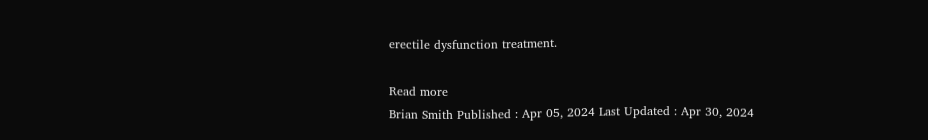erectile dysfunction treatment.

Read more
Brian Smith Published : Apr 05, 2024 Last Updated : Apr 30, 2024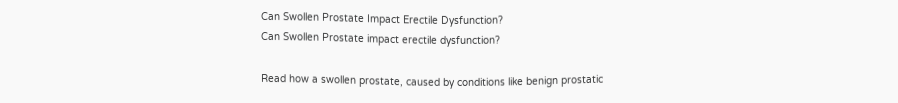Can Swollen Prostate Impact Erectile Dysfunction?
Can Swollen Prostate impact erectile dysfunction?

Read how a swollen prostate, caused by conditions like benign prostatic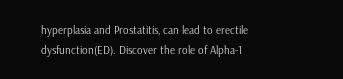hyperplasia and Prostatitis, can lead to erectile dysfunction(ED). Discover the role of Alpha-1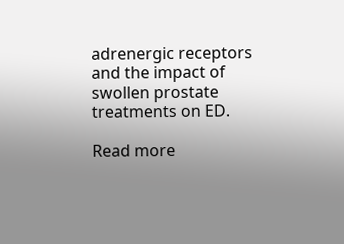adrenergic receptors and the impact of swollen prostate treatments on ED.

Read more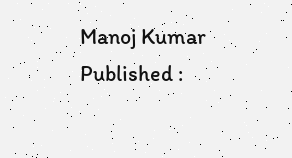Manoj Kumar Published :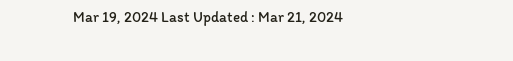Mar 19, 2024 Last Updated : Mar 21, 2024